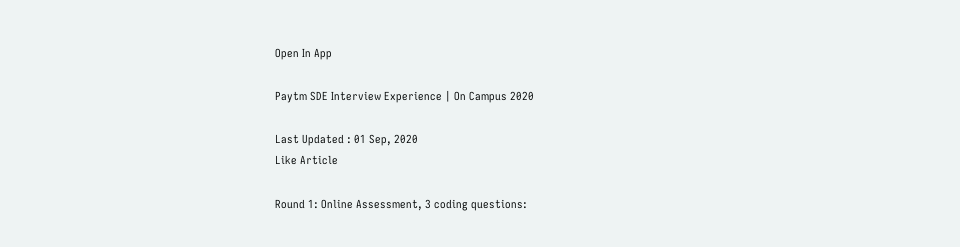Open In App

Paytm SDE Interview Experience | On Campus 2020

Last Updated : 01 Sep, 2020
Like Article

Round 1: Online Assessment, 3 coding questions: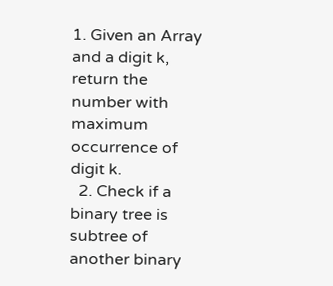1. Given an Array and a digit k, return the number with maximum occurrence of digit k.
  2. Check if a binary tree is subtree of another binary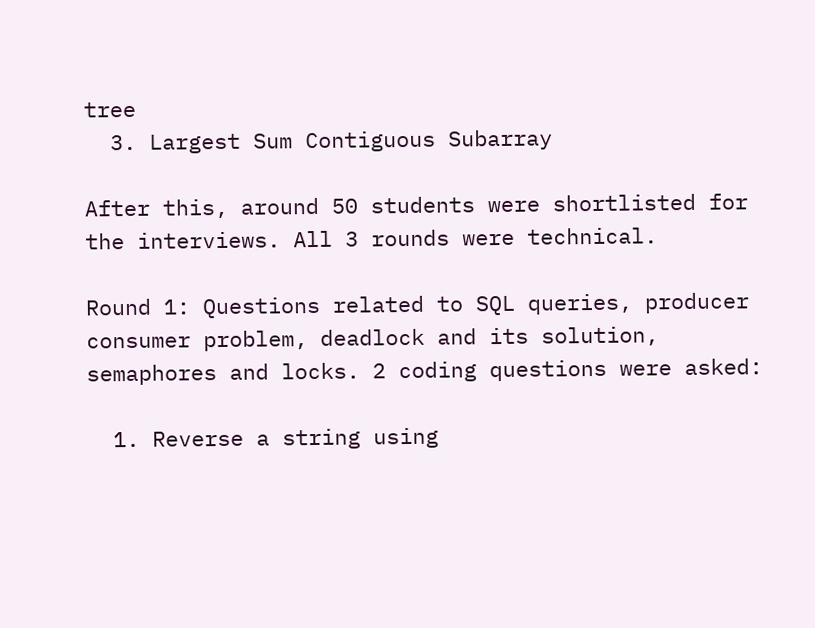tree
  3. Largest Sum Contiguous Subarray

After this, around 50 students were shortlisted for the interviews. All 3 rounds were technical.

Round 1: Questions related to SQL queries, producer consumer problem, deadlock and its solution, semaphores and locks. 2 coding questions were asked:

  1. Reverse a string using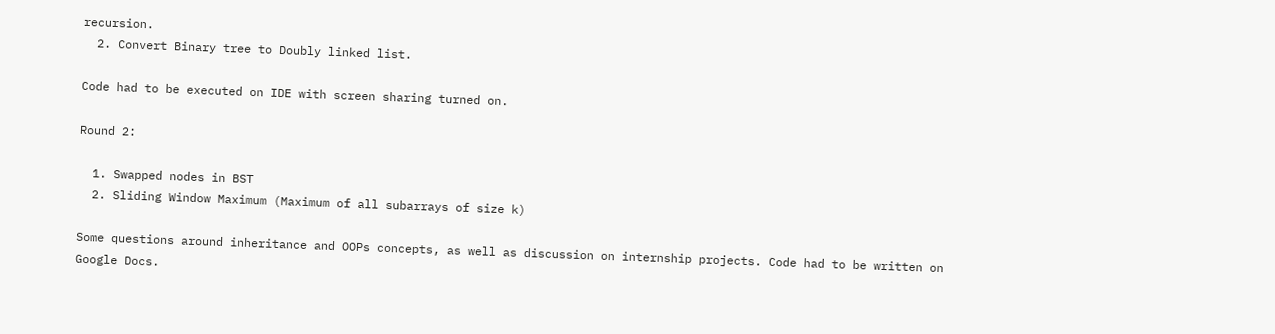recursion.
  2. Convert Binary tree to Doubly linked list.

Code had to be executed on IDE with screen sharing turned on.

Round 2:

  1. Swapped nodes in BST
  2. Sliding Window Maximum (Maximum of all subarrays of size k)

Some questions around inheritance and OOPs concepts, as well as discussion on internship projects. Code had to be written on Google Docs.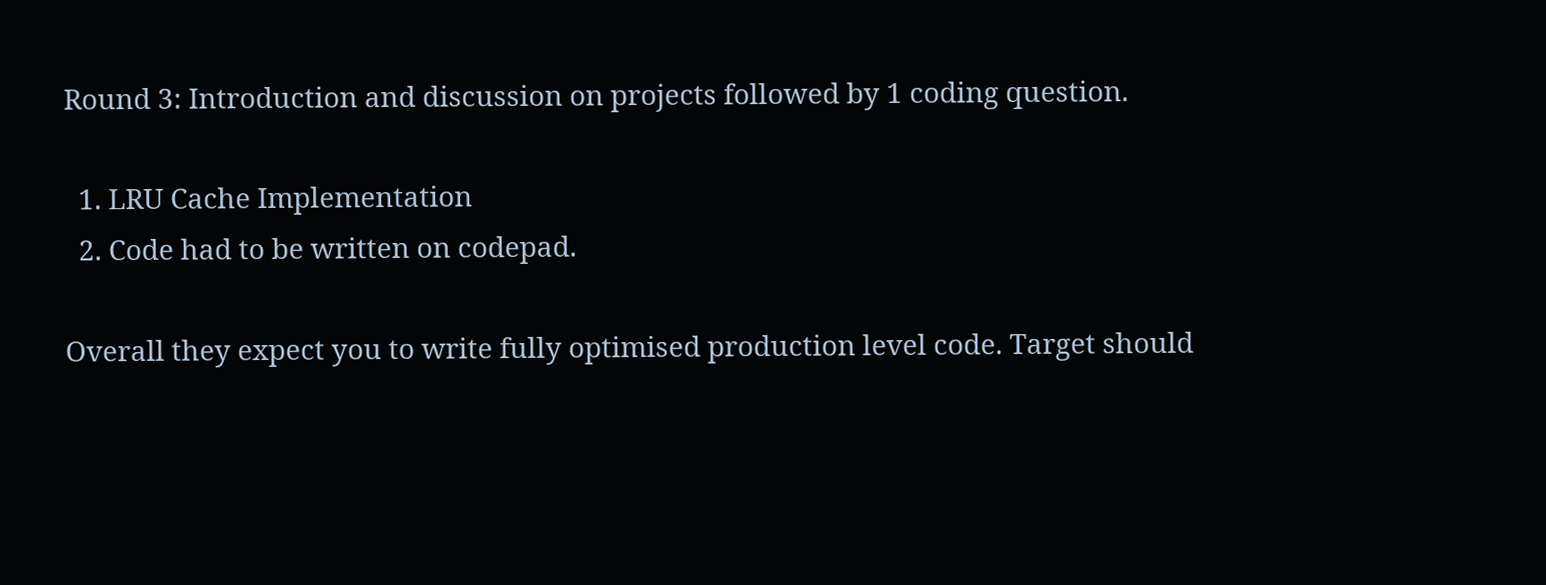Round 3: Introduction and discussion on projects followed by 1 coding question.

  1. LRU Cache Implementation
  2. Code had to be written on codepad.

Overall they expect you to write fully optimised production level code. Target should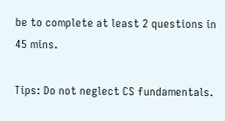be to complete at least 2 questions in 45 mins.

Tips: Do not neglect CS fundamentals.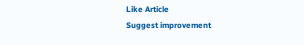Like Article
Suggest improvement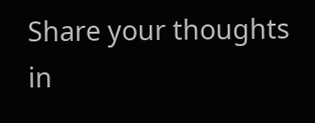Share your thoughts in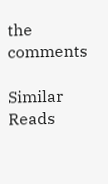the comments

Similar Reads